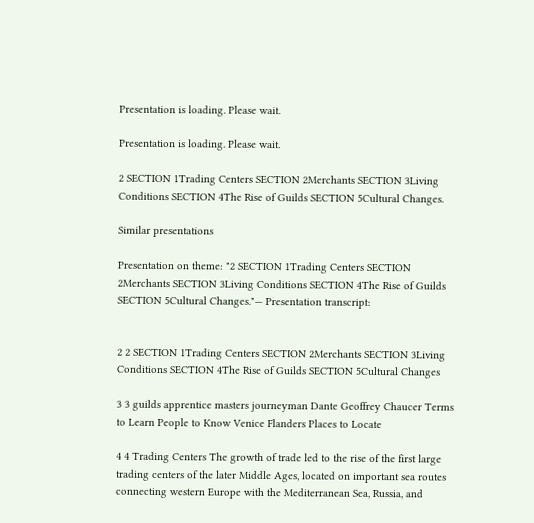Presentation is loading. Please wait.

Presentation is loading. Please wait.

2 SECTION 1Trading Centers SECTION 2Merchants SECTION 3Living Conditions SECTION 4The Rise of Guilds SECTION 5Cultural Changes.

Similar presentations

Presentation on theme: "2 SECTION 1Trading Centers SECTION 2Merchants SECTION 3Living Conditions SECTION 4The Rise of Guilds SECTION 5Cultural Changes."— Presentation transcript:


2 2 SECTION 1Trading Centers SECTION 2Merchants SECTION 3Living Conditions SECTION 4The Rise of Guilds SECTION 5Cultural Changes

3 3 guilds apprentice masters journeyman Dante Geoffrey Chaucer Terms to Learn People to Know Venice Flanders Places to Locate

4 4 Trading Centers The growth of trade led to the rise of the first large trading centers of the later Middle Ages, located on important sea routes connecting western Europe with the Mediterranean Sea, Russia, and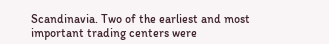Scandinavia. Two of the earliest and most important trading centers were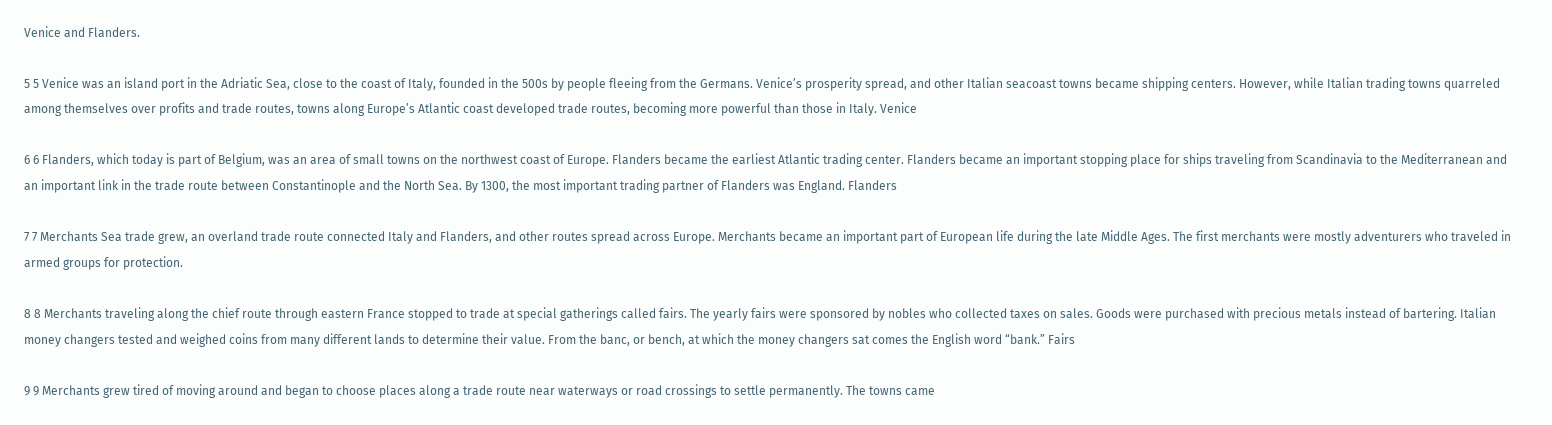Venice and Flanders.

5 5 Venice was an island port in the Adriatic Sea, close to the coast of Italy, founded in the 500s by people fleeing from the Germans. Venice’s prosperity spread, and other Italian seacoast towns became shipping centers. However, while Italian trading towns quarreled among themselves over profits and trade routes, towns along Europe’s Atlantic coast developed trade routes, becoming more powerful than those in Italy. Venice

6 6 Flanders, which today is part of Belgium, was an area of small towns on the northwest coast of Europe. Flanders became the earliest Atlantic trading center. Flanders became an important stopping place for ships traveling from Scandinavia to the Mediterranean and an important link in the trade route between Constantinople and the North Sea. By 1300, the most important trading partner of Flanders was England. Flanders

7 7 Merchants Sea trade grew, an overland trade route connected Italy and Flanders, and other routes spread across Europe. Merchants became an important part of European life during the late Middle Ages. The first merchants were mostly adventurers who traveled in armed groups for protection.

8 8 Merchants traveling along the chief route through eastern France stopped to trade at special gatherings called fairs. The yearly fairs were sponsored by nobles who collected taxes on sales. Goods were purchased with precious metals instead of bartering. Italian money changers tested and weighed coins from many different lands to determine their value. From the banc, or bench, at which the money changers sat comes the English word “bank.” Fairs

9 9 Merchants grew tired of moving around and began to choose places along a trade route near waterways or road crossings to settle permanently. The towns came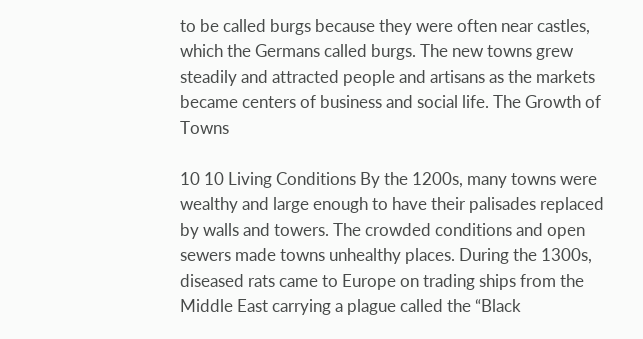to be called burgs because they were often near castles, which the Germans called burgs. The new towns grew steadily and attracted people and artisans as the markets became centers of business and social life. The Growth of Towns

10 10 Living Conditions By the 1200s, many towns were wealthy and large enough to have their palisades replaced by walls and towers. The crowded conditions and open sewers made towns unhealthy places. During the 1300s, diseased rats came to Europe on trading ships from the Middle East carrying a plague called the “Black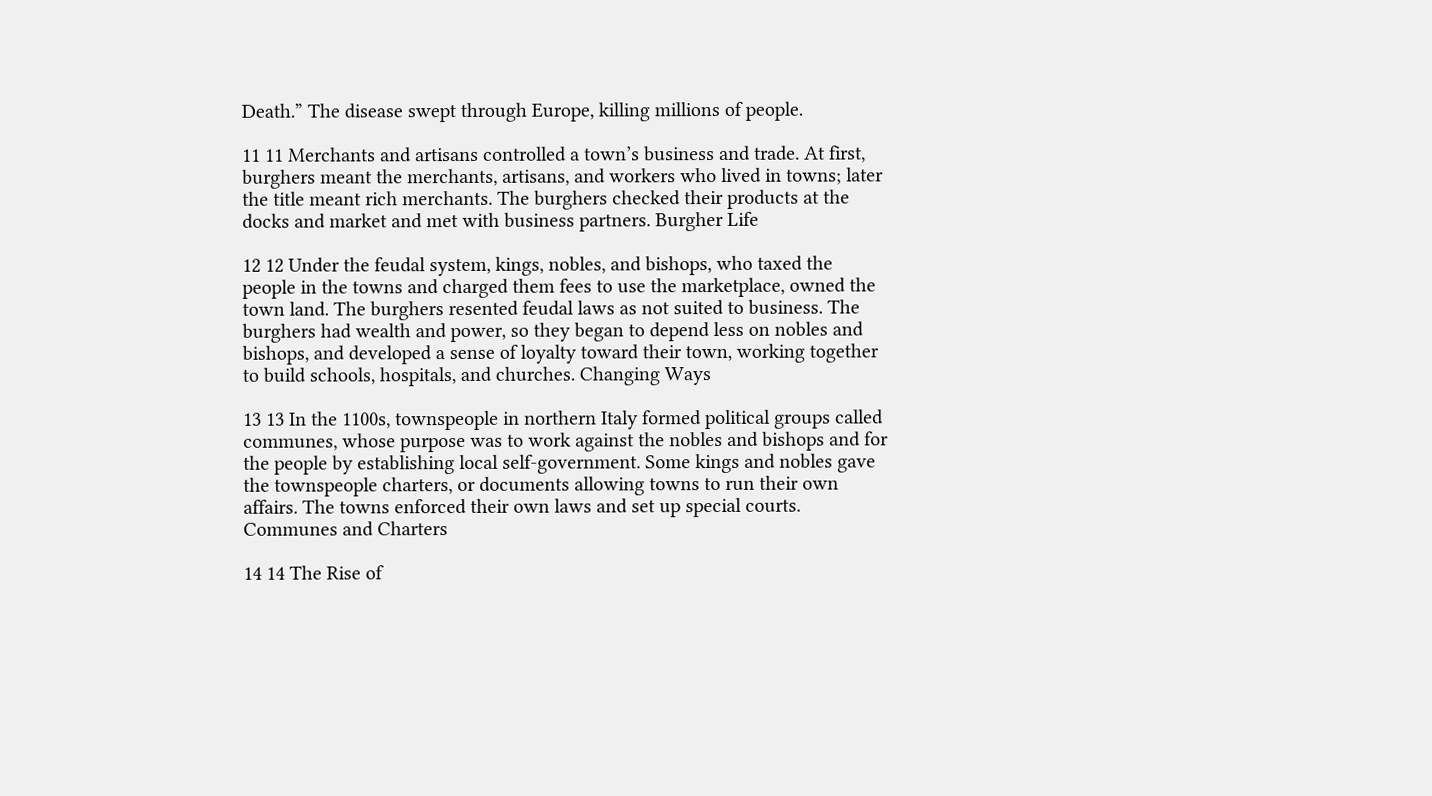Death.” The disease swept through Europe, killing millions of people.

11 11 Merchants and artisans controlled a town’s business and trade. At first, burghers meant the merchants, artisans, and workers who lived in towns; later the title meant rich merchants. The burghers checked their products at the docks and market and met with business partners. Burgher Life

12 12 Under the feudal system, kings, nobles, and bishops, who taxed the people in the towns and charged them fees to use the marketplace, owned the town land. The burghers resented feudal laws as not suited to business. The burghers had wealth and power, so they began to depend less on nobles and bishops, and developed a sense of loyalty toward their town, working together to build schools, hospitals, and churches. Changing Ways

13 13 In the 1100s, townspeople in northern Italy formed political groups called communes, whose purpose was to work against the nobles and bishops and for the people by establishing local self-government. Some kings and nobles gave the townspeople charters, or documents allowing towns to run their own affairs. The towns enforced their own laws and set up special courts. Communes and Charters

14 14 The Rise of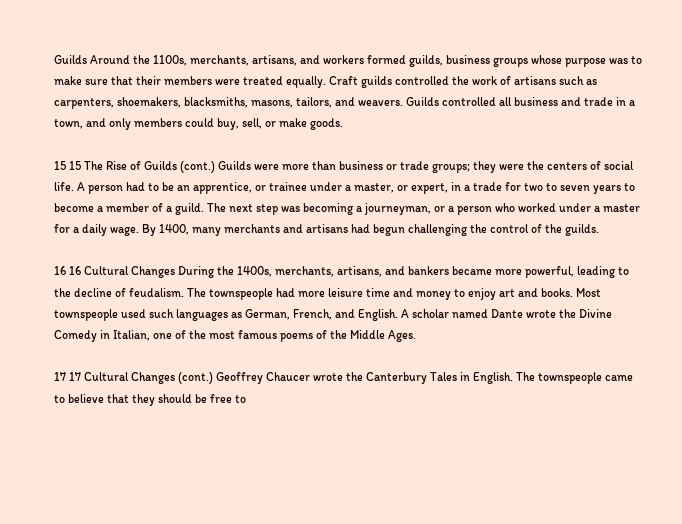Guilds Around the 1100s, merchants, artisans, and workers formed guilds, business groups whose purpose was to make sure that their members were treated equally. Craft guilds controlled the work of artisans such as carpenters, shoemakers, blacksmiths, masons, tailors, and weavers. Guilds controlled all business and trade in a town, and only members could buy, sell, or make goods.

15 15 The Rise of Guilds (cont.) Guilds were more than business or trade groups; they were the centers of social life. A person had to be an apprentice, or trainee under a master, or expert, in a trade for two to seven years to become a member of a guild. The next step was becoming a journeyman, or a person who worked under a master for a daily wage. By 1400, many merchants and artisans had begun challenging the control of the guilds.

16 16 Cultural Changes During the 1400s, merchants, artisans, and bankers became more powerful, leading to the decline of feudalism. The townspeople had more leisure time and money to enjoy art and books. Most townspeople used such languages as German, French, and English. A scholar named Dante wrote the Divine Comedy in Italian, one of the most famous poems of the Middle Ages.

17 17 Cultural Changes (cont.) Geoffrey Chaucer wrote the Canterbury Tales in English. The townspeople came to believe that they should be free to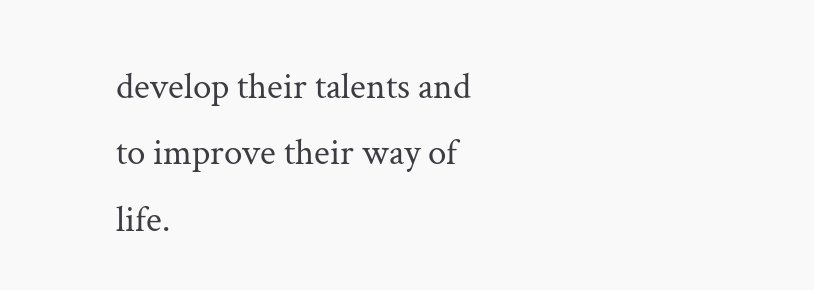develop their talents and to improve their way of life.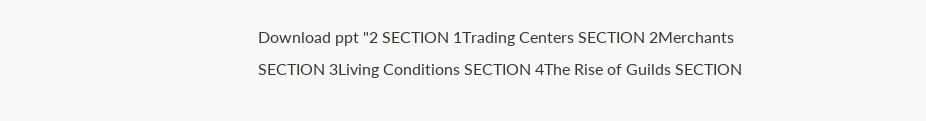Download ppt "2 SECTION 1Trading Centers SECTION 2Merchants SECTION 3Living Conditions SECTION 4The Rise of Guilds SECTION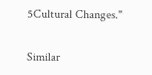5Cultural Changes."

Similar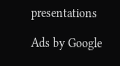presentations

Ads by Google